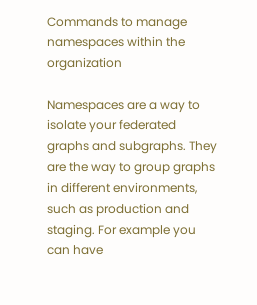Commands to manage namespaces within the organization

Namespaces are a way to isolate your federated graphs and subgraphs. They are the way to group graphs in different environments, such as production and staging. For example you can have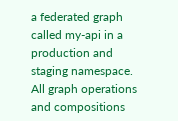a federated graph called my-api in a production and staging namespace. All graph operations and compositions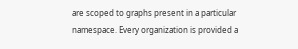are scoped to graphs present in a particular namespace. Every organization is provided a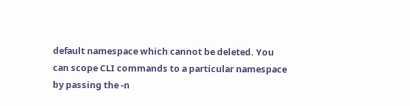default namespace which cannot be deleted. You can scope CLI commands to a particular namespace by passing the -n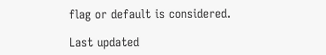flag or default is considered.

Last updated